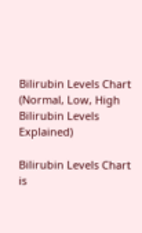Bilirubin Levels Chart (Normal, Low, High Bilirubin Levels Explained)

Bilirubin Levels Chart is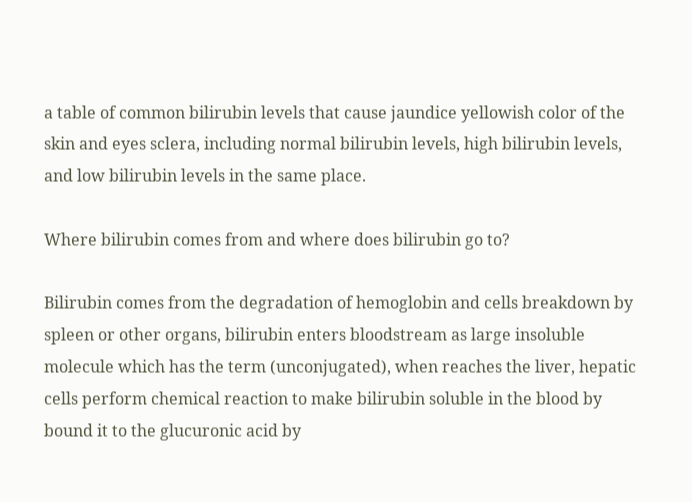a table of common bilirubin levels that cause jaundice yellowish color of the skin and eyes sclera, including normal bilirubin levels, high bilirubin levels, and low bilirubin levels in the same place.

Where bilirubin comes from and where does bilirubin go to?

Bilirubin comes from the degradation of hemoglobin and cells breakdown by spleen or other organs, bilirubin enters bloodstream as large insoluble molecule which has the term (unconjugated), when reaches the liver, hepatic cells perform chemical reaction to make bilirubin soluble in the blood by bound it to the glucuronic acid by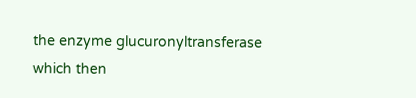the enzyme glucuronyltransferase which then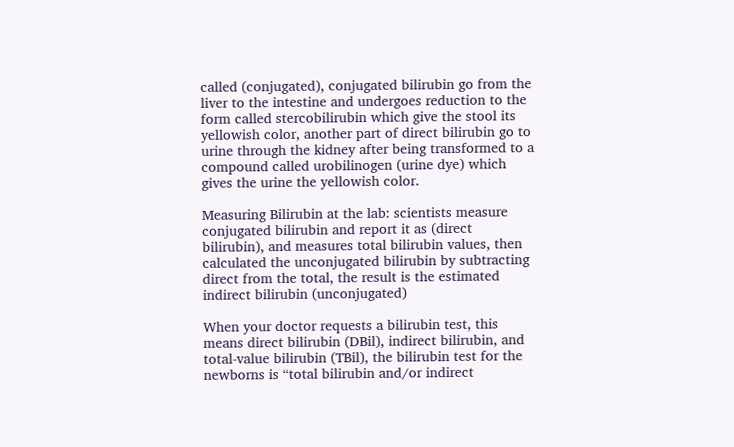called (conjugated), conjugated bilirubin go from the liver to the intestine and undergoes reduction to the form called stercobilirubin which give the stool its yellowish color, another part of direct bilirubin go to urine through the kidney after being transformed to a compound called urobilinogen (urine dye) which gives the urine the yellowish color.

Measuring Bilirubin at the lab: scientists measure conjugated bilirubin and report it as (direct bilirubin), and measures total bilirubin values, then calculated the unconjugated bilirubin by subtracting direct from the total, the result is the estimated indirect bilirubin (unconjugated)

When your doctor requests a bilirubin test, this means direct bilirubin (DBil), indirect bilirubin, and total-value bilirubin (TBil), the bilirubin test for the newborns is “total bilirubin and/or indirect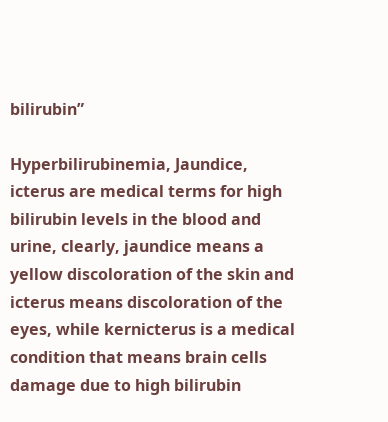bilirubin”

Hyperbilirubinemia, Jaundice, icterus are medical terms for high bilirubin levels in the blood and urine, clearly, jaundice means a yellow discoloration of the skin and icterus means discoloration of the eyes, while kernicterus is a medical condition that means brain cells damage due to high bilirubin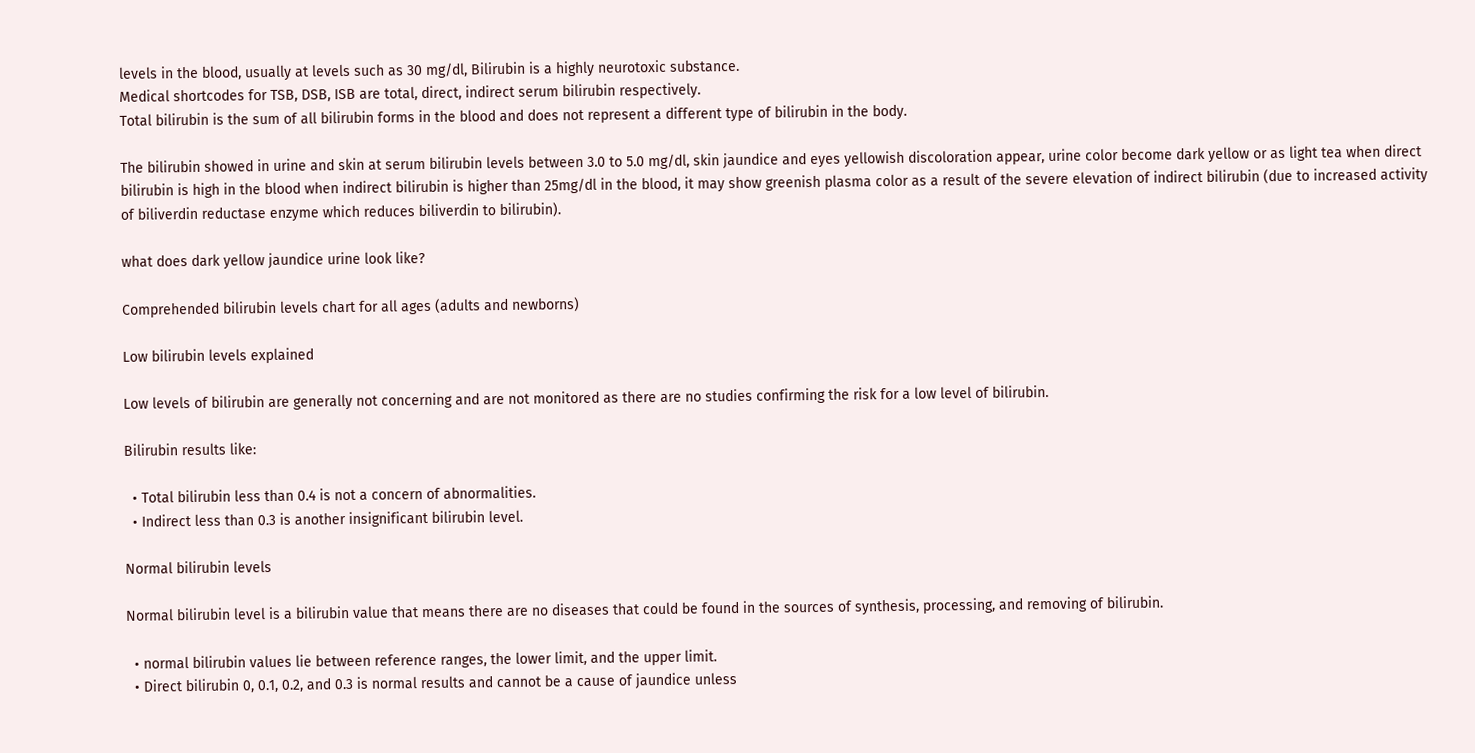levels in the blood, usually at levels such as 30 mg/dl, Bilirubin is a highly neurotoxic substance.
Medical shortcodes for TSB, DSB, ISB are total, direct, indirect serum bilirubin respectively.
Total bilirubin is the sum of all bilirubin forms in the blood and does not represent a different type of bilirubin in the body.

The bilirubin showed in urine and skin at serum bilirubin levels between 3.0 to 5.0 mg/dl, skin jaundice and eyes yellowish discoloration appear, urine color become dark yellow or as light tea when direct bilirubin is high in the blood when indirect bilirubin is higher than 25mg/dl in the blood, it may show greenish plasma color as a result of the severe elevation of indirect bilirubin (due to increased activity of biliverdin reductase enzyme which reduces biliverdin to bilirubin).

what does dark yellow jaundice urine look like?

Comprehended bilirubin levels chart for all ages (adults and newborns)

Low bilirubin levels explained

Low levels of bilirubin are generally not concerning and are not monitored as there are no studies confirming the risk for a low level of bilirubin.

Bilirubin results like:

  • Total bilirubin less than 0.4 is not a concern of abnormalities.
  • Indirect less than 0.3 is another insignificant bilirubin level.

Normal bilirubin levels

Normal bilirubin level is a bilirubin value that means there are no diseases that could be found in the sources of synthesis, processing, and removing of bilirubin.

  • normal bilirubin values lie between reference ranges, the lower limit, and the upper limit.
  • Direct bilirubin 0, 0.1, 0.2, and 0.3 is normal results and cannot be a cause of jaundice unless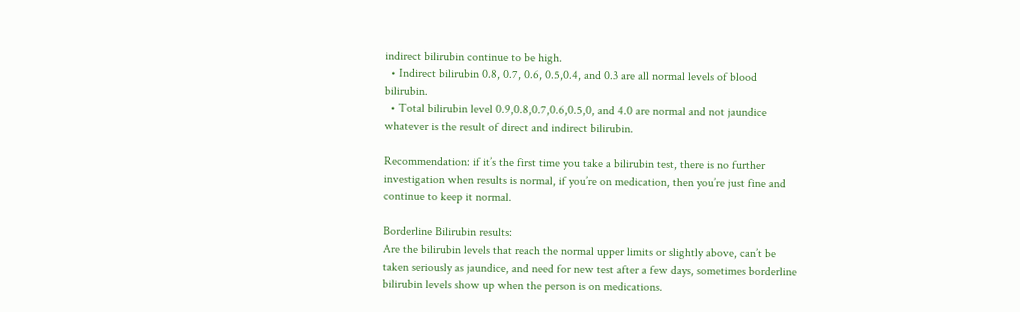indirect bilirubin continue to be high.
  • Indirect bilirubin 0.8, 0.7, 0.6, 0.5,0.4, and 0.3 are all normal levels of blood bilirubin.
  • Total bilirubin level 0.9,0.8,0.7,0.6,0.5,0, and 4.0 are normal and not jaundice whatever is the result of direct and indirect bilirubin.

Recommendation: if it’s the first time you take a bilirubin test, there is no further investigation when results is normal, if you’re on medication, then you’re just fine and continue to keep it normal.

Borderline Bilirubin results:
Are the bilirubin levels that reach the normal upper limits or slightly above, can’t be taken seriously as jaundice, and need for new test after a few days, sometimes borderline bilirubin levels show up when the person is on medications.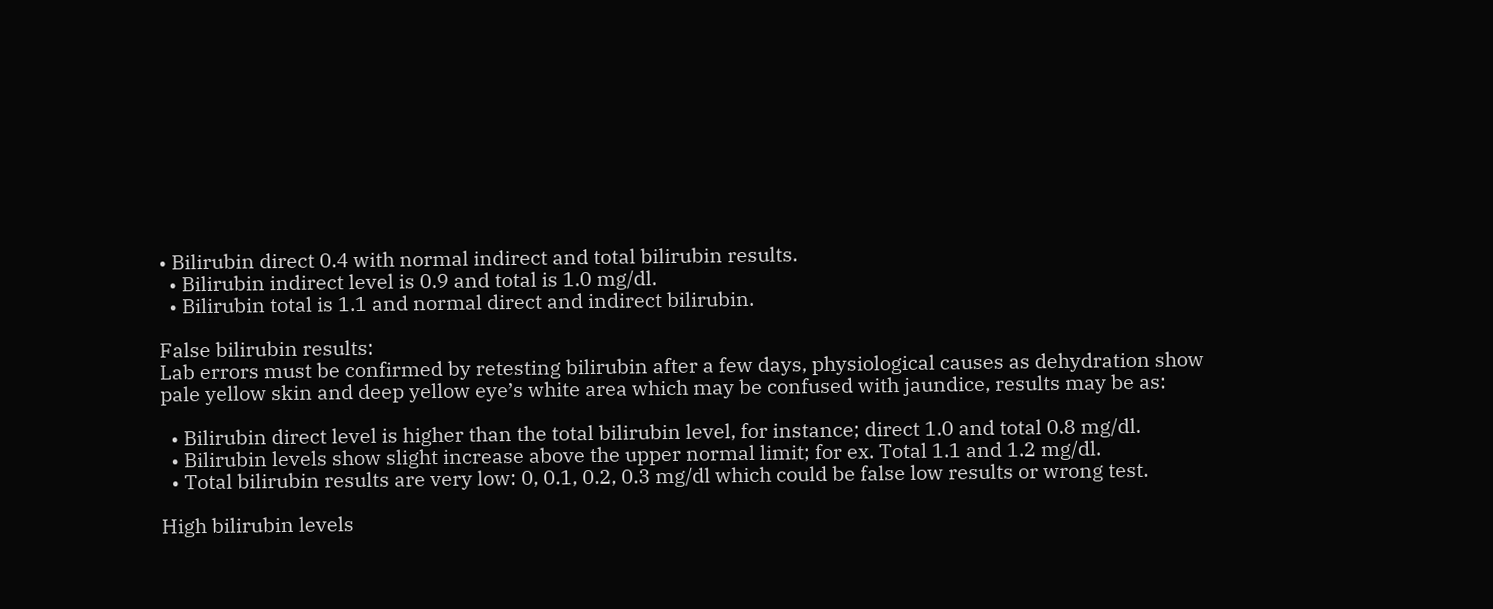• Bilirubin direct 0.4 with normal indirect and total bilirubin results.
  • Bilirubin indirect level is 0.9 and total is 1.0 mg/dl.
  • Bilirubin total is 1.1 and normal direct and indirect bilirubin.

False bilirubin results:
Lab errors must be confirmed by retesting bilirubin after a few days, physiological causes as dehydration show pale yellow skin and deep yellow eye’s white area which may be confused with jaundice, results may be as:

  • Bilirubin direct level is higher than the total bilirubin level, for instance; direct 1.0 and total 0.8 mg/dl.
  • Bilirubin levels show slight increase above the upper normal limit; for ex. Total 1.1 and 1.2 mg/dl.
  • Total bilirubin results are very low: 0, 0.1, 0.2, 0.3 mg/dl which could be false low results or wrong test.

High bilirubin levels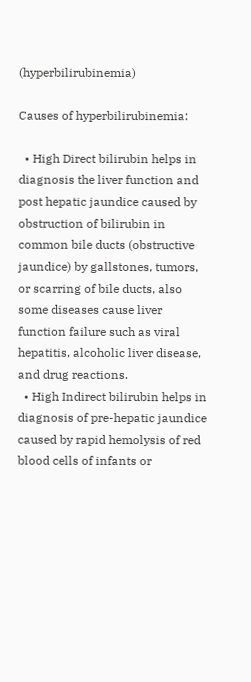(hyperbilirubinemia)

Causes of hyperbilirubinemia:

  • High Direct bilirubin helps in diagnosis the liver function and post hepatic jaundice caused by obstruction of bilirubin in common bile ducts (obstructive jaundice) by gallstones, tumors, or scarring of bile ducts, also some diseases cause liver function failure such as viral hepatitis, alcoholic liver disease, and drug reactions.
  • High Indirect bilirubin helps in diagnosis of pre-hepatic jaundice caused by rapid hemolysis of red blood cells of infants or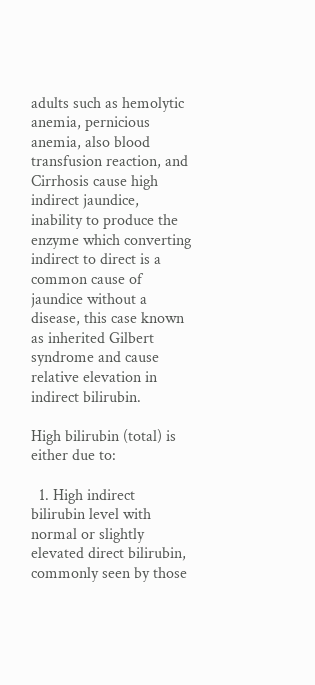adults such as hemolytic anemia, pernicious anemia, also blood  transfusion reaction, and Cirrhosis cause high indirect jaundice, inability to produce the enzyme which converting indirect to direct is a common cause of jaundice without a disease, this case known as inherited Gilbert syndrome and cause relative elevation in indirect bilirubin.

High bilirubin (total) is either due to:

  1. High indirect bilirubin level with normal or slightly elevated direct bilirubin, commonly seen by those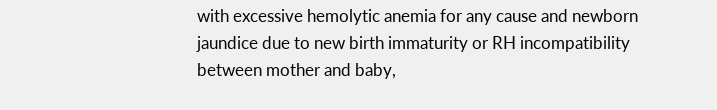with excessive hemolytic anemia for any cause and newborn jaundice due to new birth immaturity or RH incompatibility between mother and baby,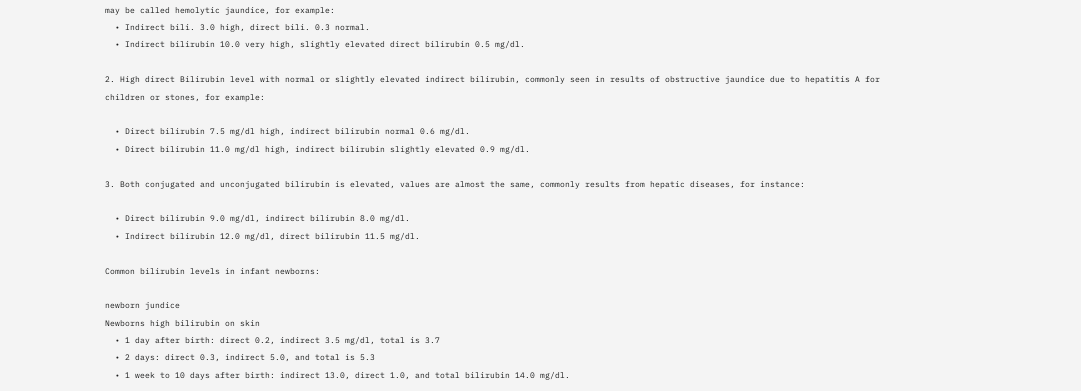may be called hemolytic jaundice, for example:
  • Indirect bili. 3.0 high, direct bili. 0.3 normal.
  • Indirect bilirubin 10.0 very high, slightly elevated direct bilirubin 0.5 mg/dl.

2. High direct Bilirubin level with normal or slightly elevated indirect bilirubin, commonly seen in results of obstructive jaundice due to hepatitis A for children or stones, for example:

  • Direct bilirubin 7.5 mg/dl high, indirect bilirubin normal 0.6 mg/dl.
  • Direct bilirubin 11.0 mg/dl high, indirect bilirubin slightly elevated 0.9 mg/dl.

3. Both conjugated and unconjugated bilirubin is elevated, values are almost the same, commonly results from hepatic diseases, for instance:

  • Direct bilirubin 9.0 mg/dl, indirect bilirubin 8.0 mg/dl.
  • Indirect bilirubin 12.0 mg/dl, direct bilirubin 11.5 mg/dl.

Common bilirubin levels in infant newborns:

newborn jundice
Newborns high bilirubin on skin
  • 1 day after birth: direct 0.2, indirect 3.5 mg/dl, total is 3.7
  • 2 days: direct 0.3, indirect 5.0, and total is 5.3
  • 1 week to 10 days after birth: indirect 13.0, direct 1.0, and total bilirubin 14.0 mg/dl.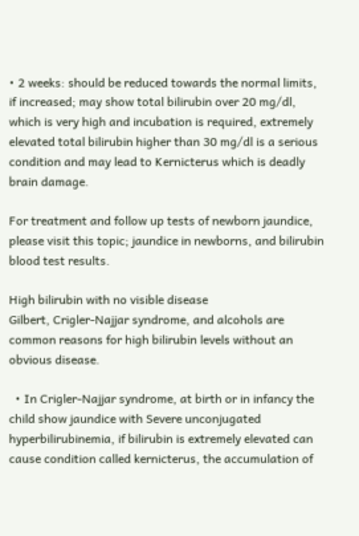• 2 weeks: should be reduced towards the normal limits, if increased; may show total bilirubin over 20 mg/dl, which is very high and incubation is required, extremely elevated total bilirubin higher than 30 mg/dl is a serious condition and may lead to Kernicterus which is deadly brain damage.

For treatment and follow up tests of newborn jaundice, please visit this topic; jaundice in newborns, and bilirubin blood test results.

High bilirubin with no visible disease
Gilbert, Crigler-Najjar syndrome, and alcohols are common reasons for high bilirubin levels without an obvious disease.

  • In Crigler-Najjar syndrome, at birth or in infancy the child show jaundice with Severe unconjugated hyperbilirubinemia, if bilirubin is extremely elevated can cause condition called kernicterus, the accumulation of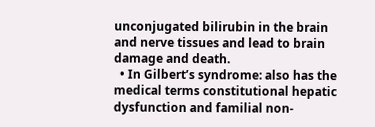unconjugated bilirubin in the brain and nerve tissues and lead to brain damage and death.
  • In Gilbert’s syndrome: also has the medical terms constitutional hepatic dysfunction and familial non-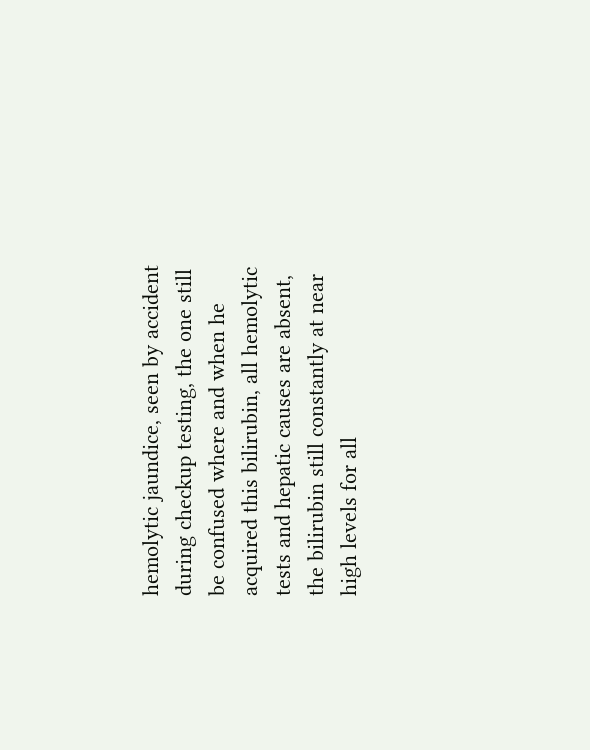hemolytic jaundice, seen by accident during checkup testing, the one still be confused where and when he acquired this bilirubin, all hemolytic tests and hepatic causes are absent, the bilirubin still constantly at near high levels for all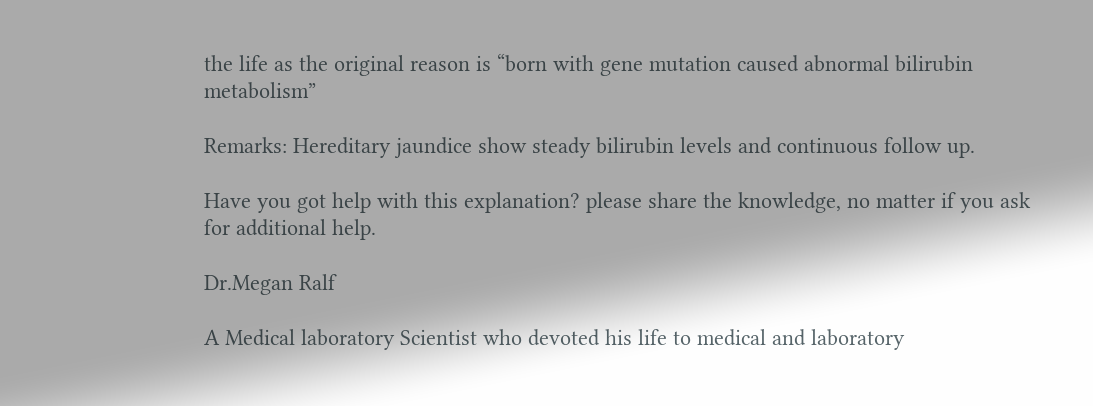the life as the original reason is “born with gene mutation caused abnormal bilirubin metabolism”

Remarks: Hereditary jaundice show steady bilirubin levels and continuous follow up.

Have you got help with this explanation? please share the knowledge, no matter if you ask for additional help.

Dr.Megan Ralf

A Medical laboratory Scientist who devoted his life to medical and laboratory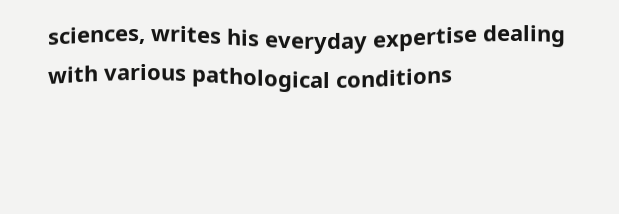sciences, writes his everyday expertise dealing with various pathological conditions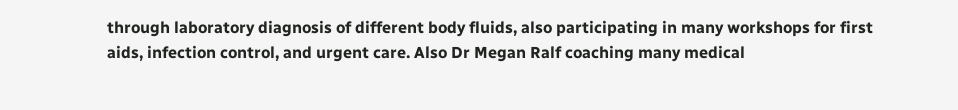through laboratory diagnosis of different body fluids, also participating in many workshops for first aids, infection control, and urgent care. Also Dr Megan Ralf coaching many medical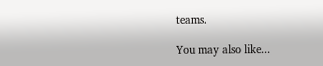teams.

You may also like...